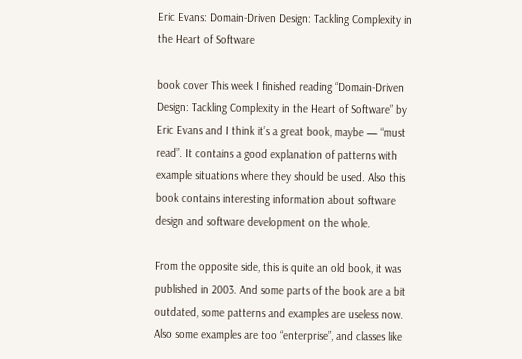Eric Evans: Domain-Driven Design: Tackling Complexity in the Heart of Software

book cover This week I finished reading “Domain-Driven Design: Tackling Complexity in the Heart of Software” by Eric Evans and I think it’s a great book, maybe — “must read”. It contains a good explanation of patterns with example situations where they should be used. Also this book contains interesting information about software design and software development on the whole.

From the opposite side, this is quite an old book, it was published in 2003. And some parts of the book are a bit outdated, some patterns and examples are useless now. Also some examples are too “enterprise”, and classes like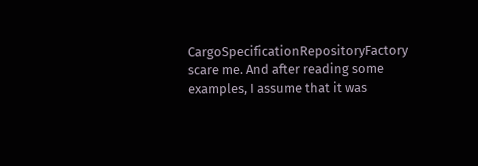CargoSpecificationRepositoryFactory scare me. And after reading some examples, I assume that it was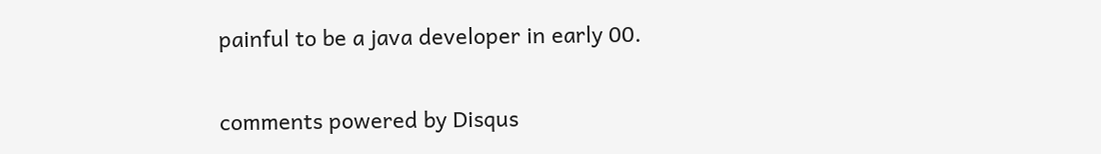painful to be a java developer in early 00.

comments powered by Disqus